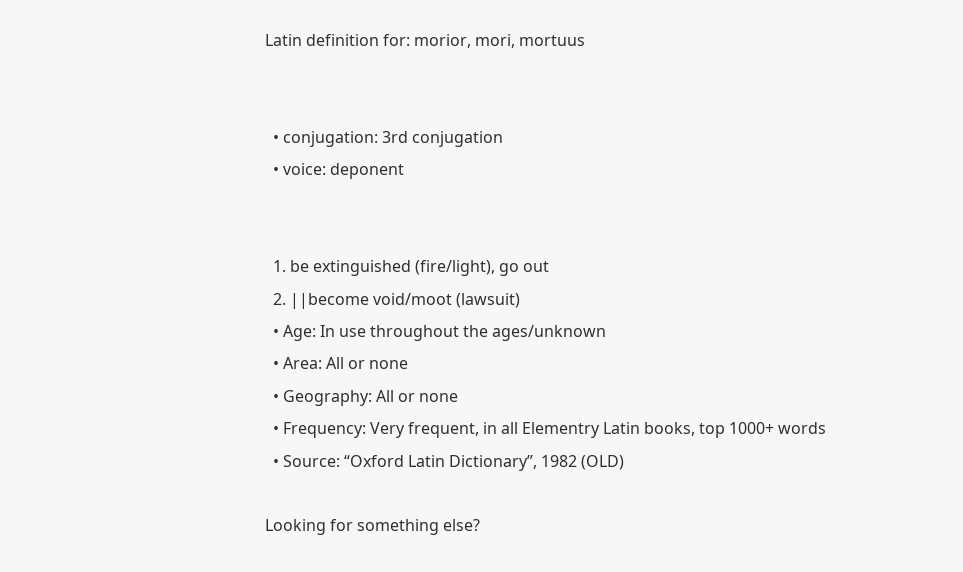Latin definition for: morior, mori, mortuus


  • conjugation: 3rd conjugation
  • voice: deponent


  1. be extinguished (fire/light), go out
  2. ||become void/moot (lawsuit)
  • Age: In use throughout the ages/unknown
  • Area: All or none
  • Geography: All or none
  • Frequency: Very frequent, in all Elementry Latin books, top 1000+ words
  • Source: “Oxford Latin Dictionary”, 1982 (OLD)

Looking for something else?